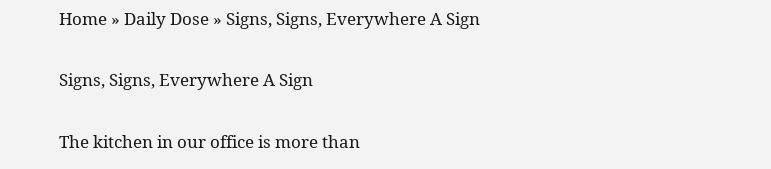Home » Daily Dose » Signs, Signs, Everywhere A Sign

Signs, Signs, Everywhere A Sign

The kitchen in our office is more than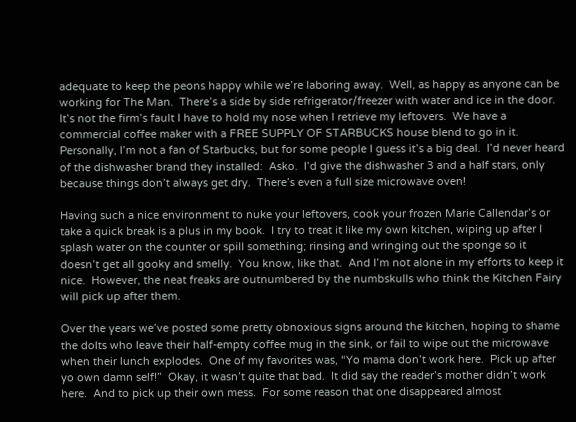adequate to keep the peons happy while we’re laboring away.  Well, as happy as anyone can be working for The Man.  There’s a side by side refrigerator/freezer with water and ice in the door.  It’s not the firm’s fault I have to hold my nose when I retrieve my leftovers.  We have a commercial coffee maker with a FREE SUPPLY OF STARBUCKS house blend to go in it.  Personally, I’m not a fan of Starbucks, but for some people I guess it’s a big deal.  I’d never heard of the dishwasher brand they installed:  Asko.  I’d give the dishwasher 3 and a half stars, only because things don’t always get dry.  There’s even a full size microwave oven!

Having such a nice environment to nuke your leftovers, cook your frozen Marie Callendar’s or take a quick break is a plus in my book.  I try to treat it like my own kitchen, wiping up after I splash water on the counter or spill something; rinsing and wringing out the sponge so it doesn’t get all gooky and smelly.  You know, like that.  And I’m not alone in my efforts to keep it nice.  However, the neat freaks are outnumbered by the numbskulls who think the Kitchen Fairy will pick up after them.

Over the years we’ve posted some pretty obnoxious signs around the kitchen, hoping to shame the dolts who leave their half-empty coffee mug in the sink, or fail to wipe out the microwave when their lunch explodes.  One of my favorites was, “Yo mama don’t work here.  Pick up after yo own damn self!”  Okay, it wasn’t quite that bad.  It did say the reader’s mother didn’t work here.  And to pick up their own mess.  For some reason that one disappeared almost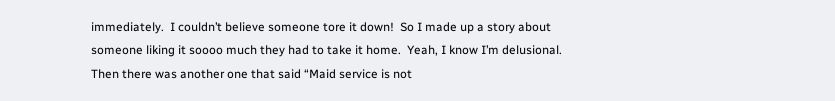immediately.  I couldn’t believe someone tore it down!  So I made up a story about someone liking it soooo much they had to take it home.  Yeah, I know I’m delusional.  Then there was another one that said “Maid service is not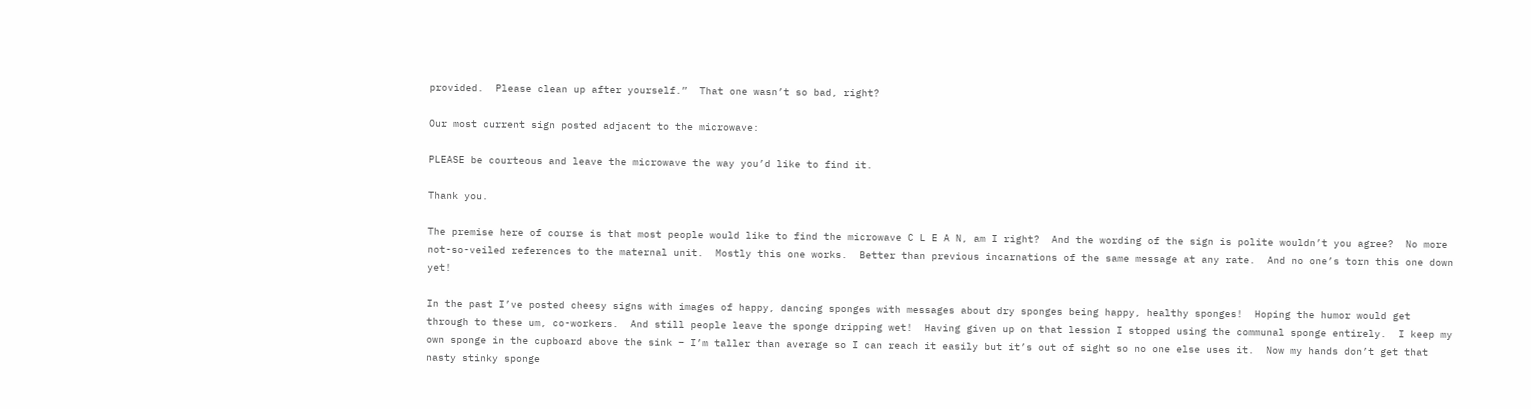provided.  Please clean up after yourself.”  That one wasn’t so bad, right?

Our most current sign posted adjacent to the microwave:

PLEASE be courteous and leave the microwave the way you’d like to find it.

Thank you.

The premise here of course is that most people would like to find the microwave C L E A N, am I right?  And the wording of the sign is polite wouldn’t you agree?  No more not-so-veiled references to the maternal unit.  Mostly this one works.  Better than previous incarnations of the same message at any rate.  And no one’s torn this one down yet!

In the past I’ve posted cheesy signs with images of happy, dancing sponges with messages about dry sponges being happy, healthy sponges!  Hoping the humor would get through to these um, co-workers.  And still people leave the sponge dripping wet!  Having given up on that lession I stopped using the communal sponge entirely.  I keep my own sponge in the cupboard above the sink – I’m taller than average so I can reach it easily but it’s out of sight so no one else uses it.  Now my hands don’t get that nasty stinky sponge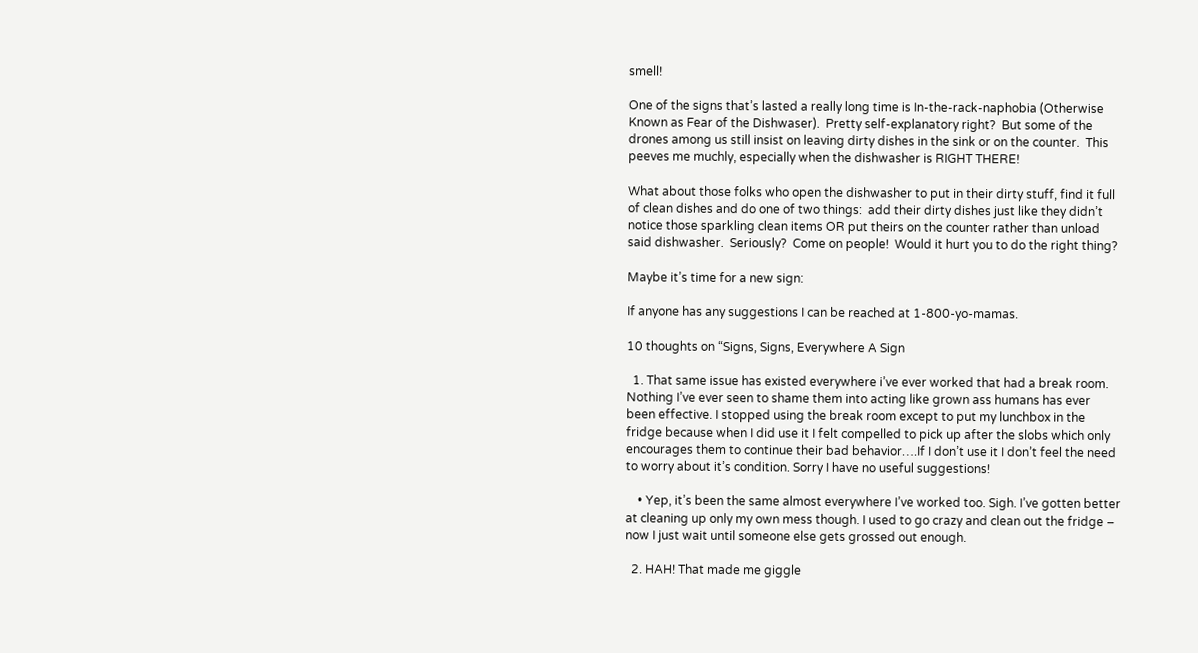smell!

One of the signs that’s lasted a really long time is In-the-rack-naphobia (Otherwise Known as Fear of the Dishwaser).  Pretty self-explanatory right?  But some of the drones among us still insist on leaving dirty dishes in the sink or on the counter.  This peeves me muchly, especially when the dishwasher is RIGHT THERE!

What about those folks who open the dishwasher to put in their dirty stuff, find it full of clean dishes and do one of two things:  add their dirty dishes just like they didn’t notice those sparkling clean items OR put theirs on the counter rather than unload said dishwasher.  Seriously?  Come on people!  Would it hurt you to do the right thing?

Maybe it’s time for a new sign:

If anyone has any suggestions I can be reached at 1-800-yo-mamas.

10 thoughts on “Signs, Signs, Everywhere A Sign

  1. That same issue has existed everywhere i’ve ever worked that had a break room. Nothing I’ve ever seen to shame them into acting like grown ass humans has ever been effective. I stopped using the break room except to put my lunchbox in the fridge because when I did use it I felt compelled to pick up after the slobs which only encourages them to continue their bad behavior….If I don’t use it I don’t feel the need to worry about it’s condition. Sorry I have no useful suggestions!

    • Yep, it’s been the same almost everywhere I’ve worked too. Sigh. I’ve gotten better at cleaning up only my own mess though. I used to go crazy and clean out the fridge – now I just wait until someone else gets grossed out enough.

  2. HAH! That made me giggle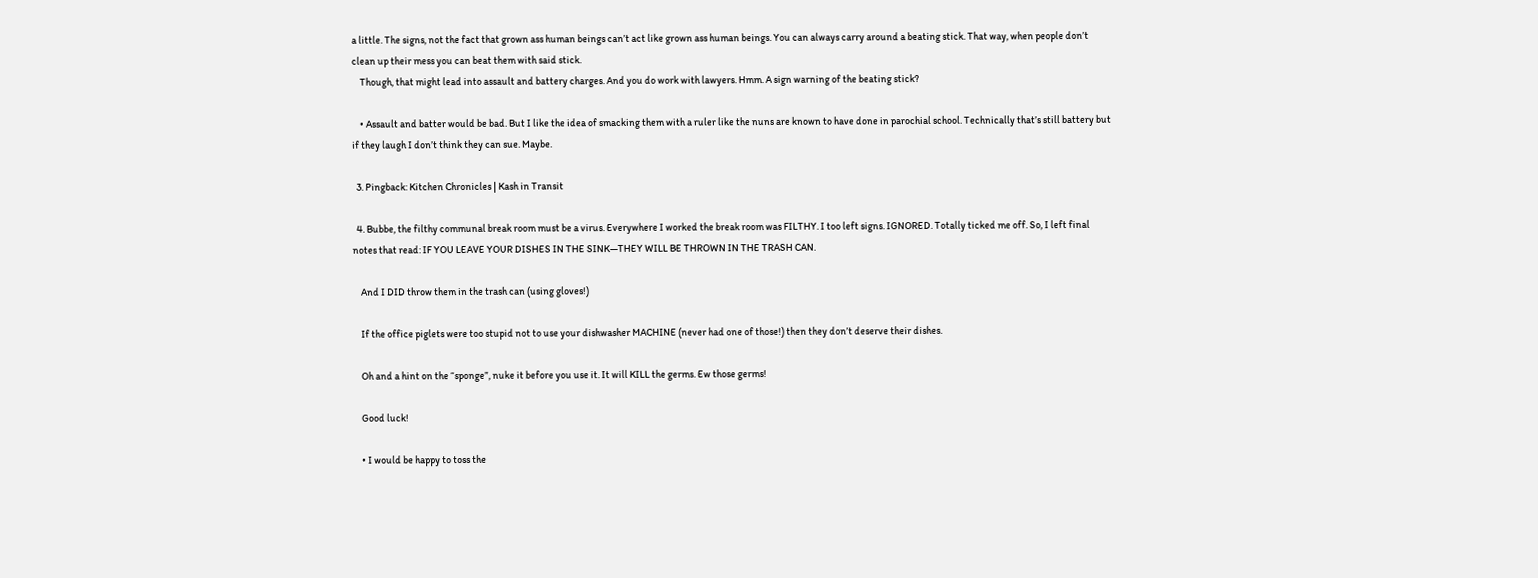a little. The signs, not the fact that grown ass human beings can’t act like grown ass human beings. You can always carry around a beating stick. That way, when people don’t clean up their mess you can beat them with said stick.
    Though, that might lead into assault and battery charges. And you do work with lawyers. Hmm. A sign warning of the beating stick?

    • Assault and batter would be bad. But I like the idea of smacking them with a ruler like the nuns are known to have done in parochial school. Technically that’s still battery but if they laugh I don’t think they can sue. Maybe.

  3. Pingback: Kitchen Chronicles | Kash in Transit

  4. Bubbe, the filthy communal break room must be a virus. Everywhere I worked the break room was FILTHY. I too left signs. IGNORED. Totally ticked me off. So, I left final notes that read: IF YOU LEAVE YOUR DISHES IN THE SINK—THEY WILL BE THROWN IN THE TRASH CAN.

    And I DID throw them in the trash can (using gloves!)

    If the office piglets were too stupid not to use your dishwasher MACHINE (never had one of those!) then they don’t deserve their dishes.

    Oh and a hint on the “sponge”, nuke it before you use it. It will KILL the germs. Ew those germs!

    Good luck!

    • I would be happy to toss the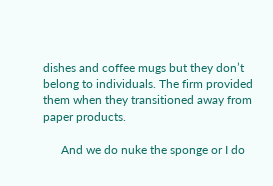dishes and coffee mugs but they don’t belong to individuals. The firm provided them when they transitioned away from paper products.

      And we do nuke the sponge or I do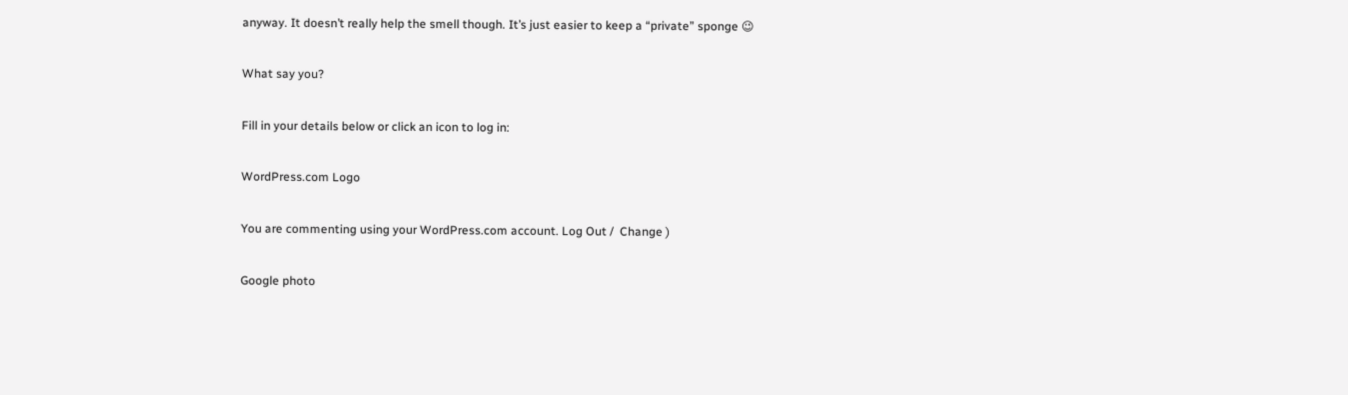anyway. It doesn’t really help the smell though. It’s just easier to keep a “private” sponge 😉

What say you?

Fill in your details below or click an icon to log in:

WordPress.com Logo

You are commenting using your WordPress.com account. Log Out /  Change )

Google photo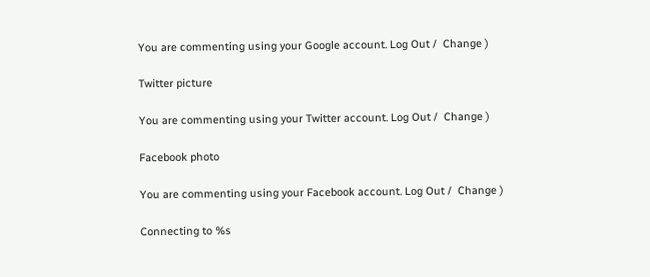You are commenting using your Google account. Log Out /  Change )

Twitter picture

You are commenting using your Twitter account. Log Out /  Change )

Facebook photo

You are commenting using your Facebook account. Log Out /  Change )

Connecting to %s